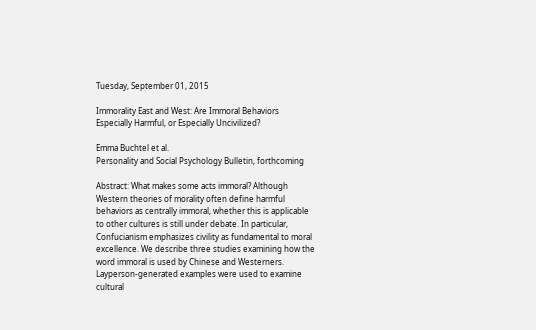Tuesday, September 01, 2015

Immorality East and West: Are Immoral Behaviors Especially Harmful, or Especially Uncivilized?

Emma Buchtel et al.
Personality and Social Psychology Bulletin, forthcoming

Abstract: What makes some acts immoral? Although Western theories of morality often define harmful behaviors as centrally immoral, whether this is applicable to other cultures is still under debate. In particular, Confucianism emphasizes civility as fundamental to moral excellence. We describe three studies examining how the word immoral is used by Chinese and Westerners. Layperson-generated examples were used to examine cultural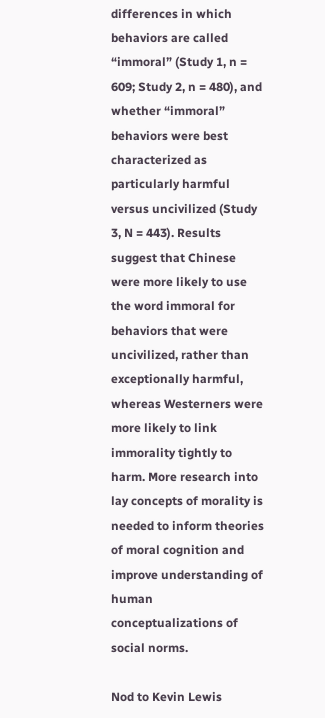differences in which behaviors are called “immoral” (Study 1, n = 609; Study 2, n = 480), and whether “immoral” behaviors were best characterized as particularly harmful versus uncivilized (Study 3, N = 443). Results suggest that Chinese were more likely to use the word immoral for behaviors that were uncivilized, rather than exceptionally harmful, whereas Westerners were more likely to link immorality tightly to harm. More research into lay concepts of morality is needed to inform theories of moral cognition and improve understanding of human conceptualizations of social norms.

Nod to Kevin Lewis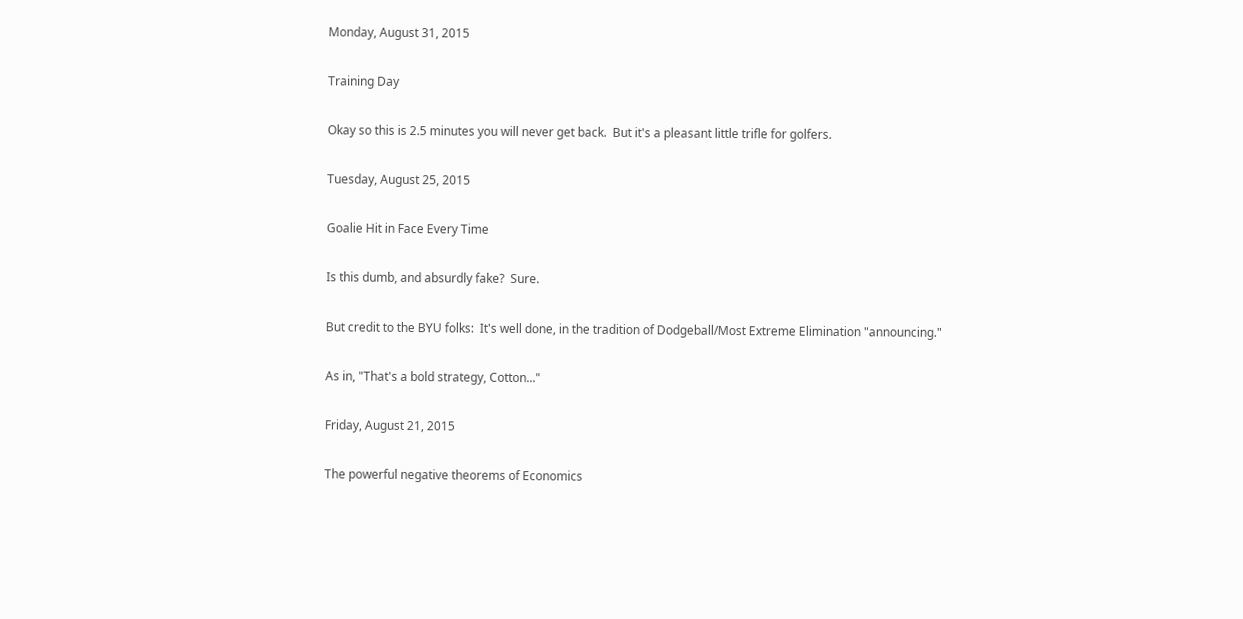Monday, August 31, 2015

Training Day

Okay so this is 2.5 minutes you will never get back.  But it's a pleasant little trifle for golfers.

Tuesday, August 25, 2015

Goalie Hit in Face Every Time

Is this dumb, and absurdly fake?  Sure.

But credit to the BYU folks:  It's well done, in the tradition of Dodgeball/Most Extreme Elimination "announcing."

As in, "That's a bold strategy, Cotton..."

Friday, August 21, 2015

The powerful negative theorems of Economics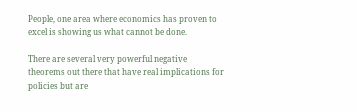People, one area where economics has proven to excel is showing us what cannot be done.

There are several very powerful negative theorems out there that have real implications for policies but are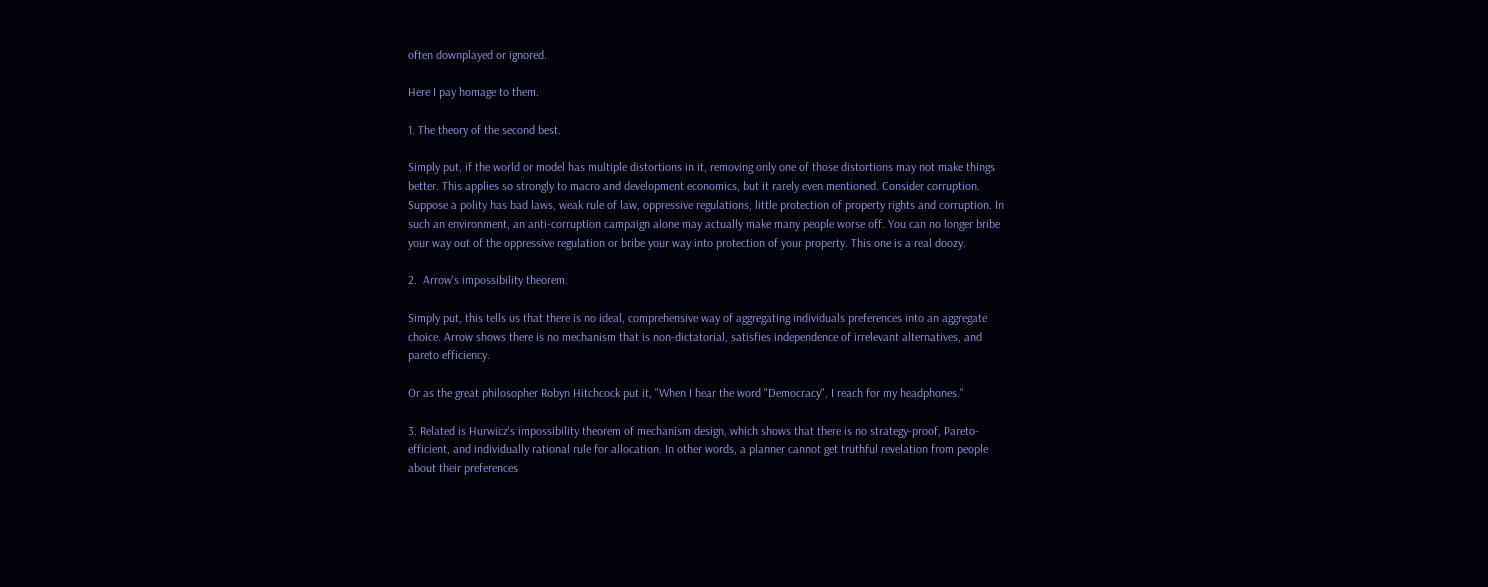often downplayed or ignored.

Here I pay homage to them.

1. The theory of the second best.

Simply put, if the world or model has multiple distortions in it, removing only one of those distortions may not make things better. This applies so strongly to macro and development economics, but it rarely even mentioned. Consider corruption. Suppose a polity has bad laws, weak rule of law, oppressive regulations, little protection of property rights and corruption. In such an environment, an anti-corruption campaign alone may actually make many people worse off. You can no longer bribe your way out of the oppressive regulation or bribe your way into protection of your property. This one is a real doozy.

2.  Arrow's impossibility theorem.

Simply put, this tells us that there is no ideal, comprehensive way of aggregating individuals preferences into an aggregate choice. Arrow shows there is no mechanism that is non-dictatorial, satisfies independence of irrelevant alternatives, and pareto efficiency.

Or as the great philosopher Robyn Hitchcock put it, "When I hear the word "Democracy", I reach for my headphones."

3. Related is Hurwicz's impossibility theorem of mechanism design, which shows that there is no strategy-proof, Pareto-efficient, and individually rational rule for allocation. In other words, a planner cannot get truthful revelation from people about their preferences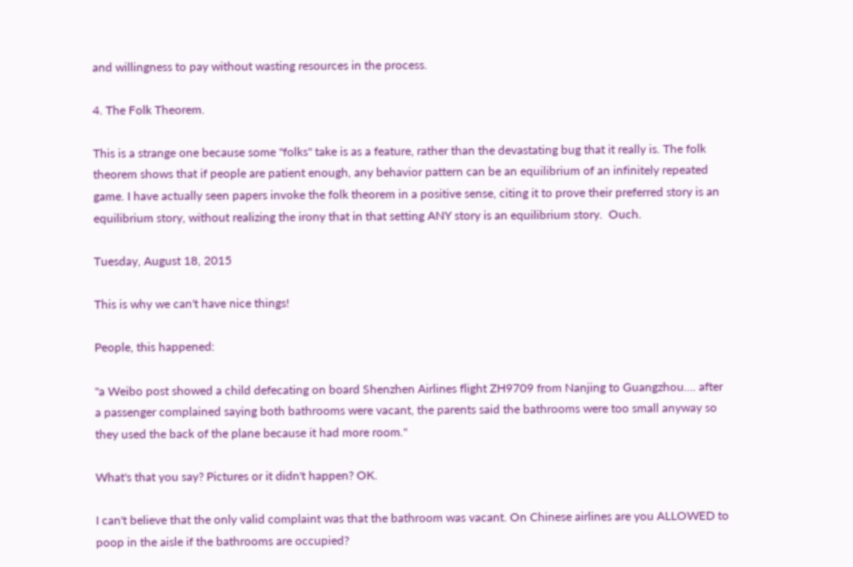and willingness to pay without wasting resources in the process.

4. The Folk Theorem.

This is a strange one because some "folks" take is as a feature, rather than the devastating bug that it really is. The folk theorem shows that if people are patient enough, any behavior pattern can be an equilibrium of an infinitely repeated game. I have actually seen papers invoke the folk theorem in a positive sense, citing it to prove their preferred story is an equilibrium story, without realizing the irony that in that setting ANY story is an equilibrium story.  Ouch.

Tuesday, August 18, 2015

This is why we can't have nice things!

People, this happened:

"a Weibo post showed a child defecating on board Shenzhen Airlines flight ZH9709 from Nanjing to Guangzhou.... after a passenger complained saying both bathrooms were vacant, the parents said the bathrooms were too small anyway so they used the back of the plane because it had more room."

What's that you say? Pictures or it didn't happen? OK.

I can't believe that the only valid complaint was that the bathroom was vacant. On Chinese airlines are you ALLOWED to poop in the aisle if the bathrooms are occupied?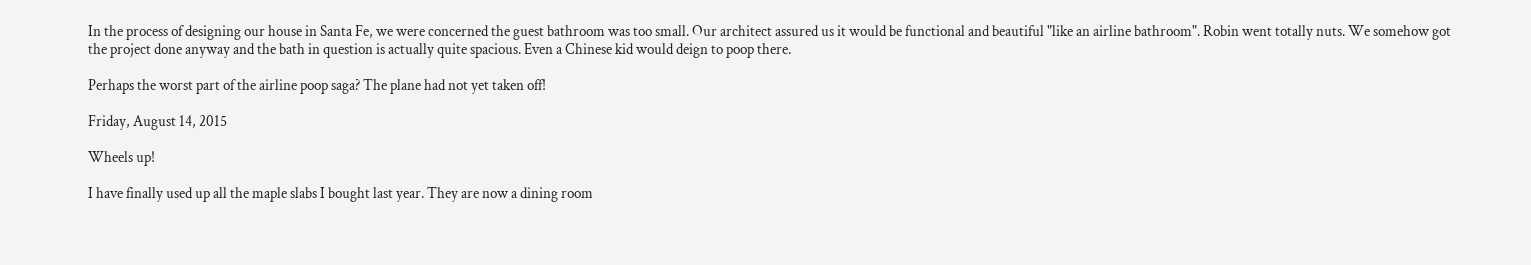In the process of designing our house in Santa Fe, we were concerned the guest bathroom was too small. Our architect assured us it would be functional and beautiful "like an airline bathroom". Robin went totally nuts. We somehow got the project done anyway and the bath in question is actually quite spacious. Even a Chinese kid would deign to poop there.

Perhaps the worst part of the airline poop saga? The plane had not yet taken off!

Friday, August 14, 2015

Wheels up!

I have finally used up all the maple slabs I bought last year. They are now a dining room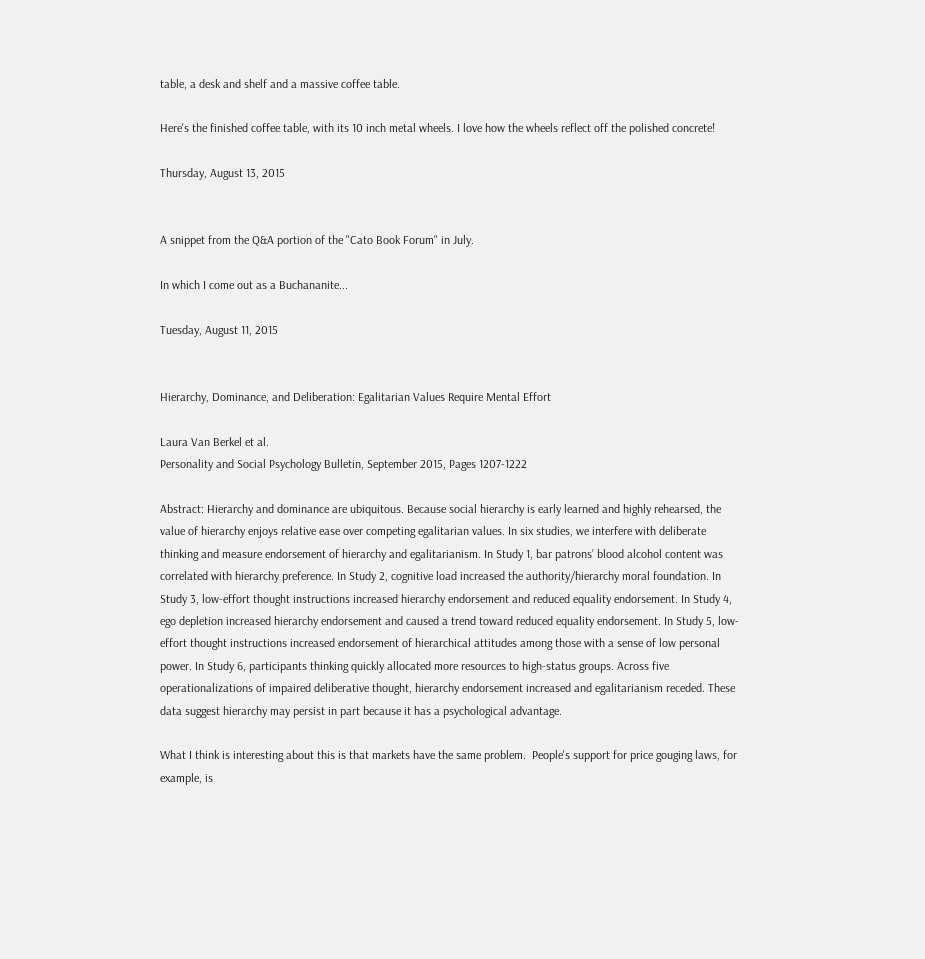table, a desk and shelf and a massive coffee table.

Here's the finished coffee table, with its 10 inch metal wheels. I love how the wheels reflect off the polished concrete!

Thursday, August 13, 2015


A snippet from the Q&A portion of the "Cato Book Forum" in July.

In which I come out as a Buchananite...

Tuesday, August 11, 2015


Hierarchy, Dominance, and Deliberation: Egalitarian Values Require Mental Effort

Laura Van Berkel et al.
Personality and Social Psychology Bulletin, September 2015, Pages 1207-1222

Abstract: Hierarchy and dominance are ubiquitous. Because social hierarchy is early learned and highly rehearsed, the value of hierarchy enjoys relative ease over competing egalitarian values. In six studies, we interfere with deliberate thinking and measure endorsement of hierarchy and egalitarianism. In Study 1, bar patrons’ blood alcohol content was correlated with hierarchy preference. In Study 2, cognitive load increased the authority/hierarchy moral foundation. In Study 3, low-effort thought instructions increased hierarchy endorsement and reduced equality endorsement. In Study 4, ego depletion increased hierarchy endorsement and caused a trend toward reduced equality endorsement. In Study 5, low-effort thought instructions increased endorsement of hierarchical attitudes among those with a sense of low personal power. In Study 6, participants thinking quickly allocated more resources to high-status groups. Across five operationalizations of impaired deliberative thought, hierarchy endorsement increased and egalitarianism receded. These data suggest hierarchy may persist in part because it has a psychological advantage.

What I think is interesting about this is that markets have the same problem.  People's support for price gouging laws, for example, is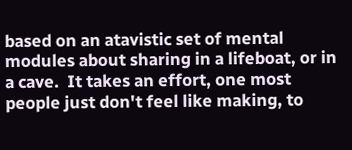based on an atavistic set of mental modules about sharing in a lifeboat, or in a cave.  It takes an effort, one most people just don't feel like making, to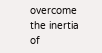overcome the inertia of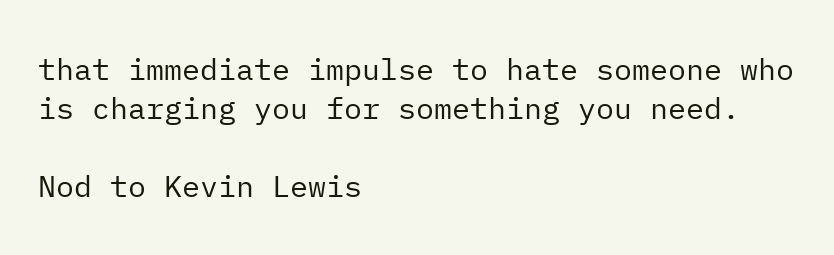that immediate impulse to hate someone who is charging you for something you need.

Nod to Kevin Lewis